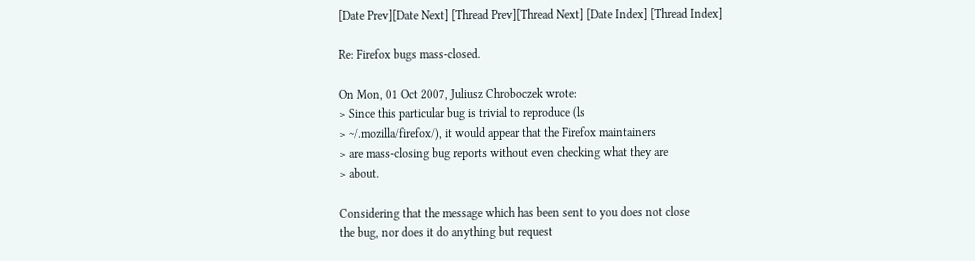[Date Prev][Date Next] [Thread Prev][Thread Next] [Date Index] [Thread Index]

Re: Firefox bugs mass-closed.

On Mon, 01 Oct 2007, Juliusz Chroboczek wrote:
> Since this particular bug is trivial to reproduce (ls
> ~/.mozilla/firefox/), it would appear that the Firefox maintainers
> are mass-closing bug reports without even checking what they are
> about.

Considering that the message which has been sent to you does not close
the bug, nor does it do anything but request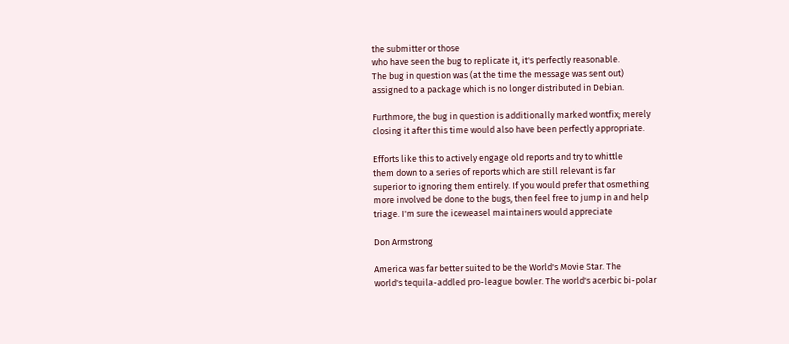the submitter or those
who have seen the bug to replicate it, it's perfectly reasonable.
The bug in question was (at the time the message was sent out)
assigned to a package which is no longer distributed in Debian.

Furthmore, the bug in question is additionally marked wontfix; merely
closing it after this time would also have been perfectly appropriate.

Efforts like this to actively engage old reports and try to whittle
them down to a series of reports which are still relevant is far
superior to ignoring them entirely. If you would prefer that osmething
more involved be done to the bugs, then feel free to jump in and help
triage. I'm sure the iceweasel maintainers would appreciate

Don Armstrong

America was far better suited to be the World's Movie Star. The
world's tequila-addled pro-league bowler. The world's acerbic bi-polar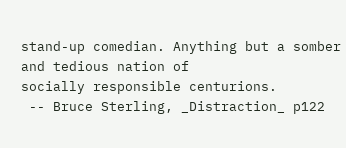stand-up comedian. Anything but a somber and tedious nation of
socially responsible centurions.
 -- Bruce Sterling, _Distraction_ p122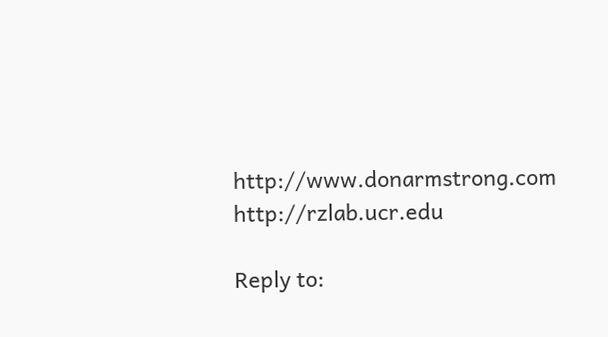http://www.donarmstrong.com              http://rzlab.ucr.edu

Reply to: